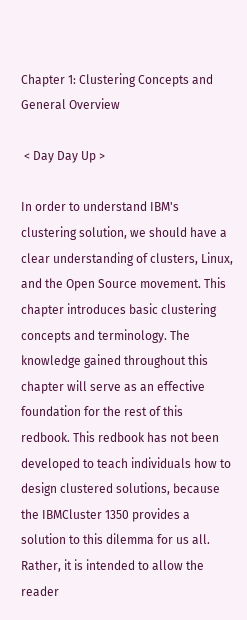Chapter 1: Clustering Concepts and General Overview

 < Day Day Up >

In order to understand IBM's clustering solution, we should have a clear understanding of clusters, Linux, and the Open Source movement. This chapter introduces basic clustering concepts and terminology. The knowledge gained throughout this chapter will serve as an effective foundation for the rest of this redbook. This redbook has not been developed to teach individuals how to design clustered solutions, because the IBMCluster 1350 provides a solution to this dilemma for us all. Rather, it is intended to allow the reader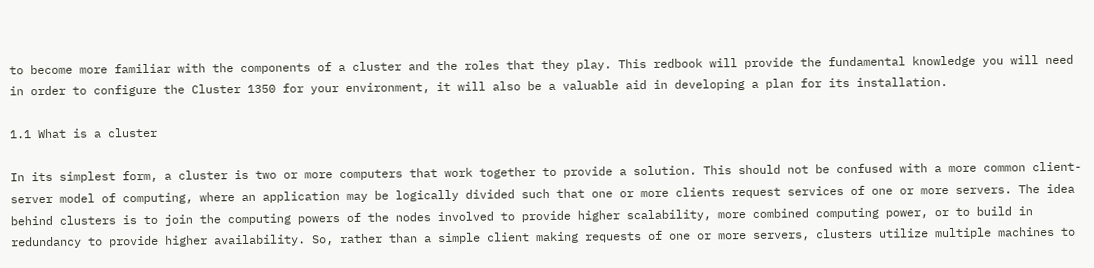to become more familiar with the components of a cluster and the roles that they play. This redbook will provide the fundamental knowledge you will need in order to configure the Cluster 1350 for your environment, it will also be a valuable aid in developing a plan for its installation.

1.1 What is a cluster

In its simplest form, a cluster is two or more computers that work together to provide a solution. This should not be confused with a more common client-server model of computing, where an application may be logically divided such that one or more clients request services of one or more servers. The idea behind clusters is to join the computing powers of the nodes involved to provide higher scalability, more combined computing power, or to build in redundancy to provide higher availability. So, rather than a simple client making requests of one or more servers, clusters utilize multiple machines to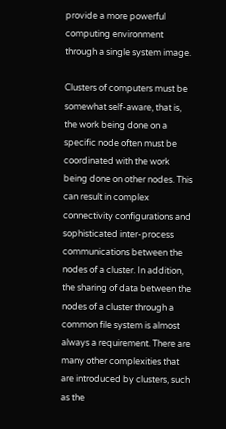provide a more powerful computing environment through a single system image.

Clusters of computers must be somewhat self-aware, that is, the work being done on a specific node often must be coordinated with the work being done on other nodes. This can result in complex connectivity configurations and sophisticated inter-process communications between the nodes of a cluster. In addition, the sharing of data between the nodes of a cluster through a common file system is almost always a requirement. There are many other complexities that are introduced by clusters, such as the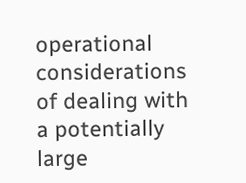operational considerations of dealing with a potentially large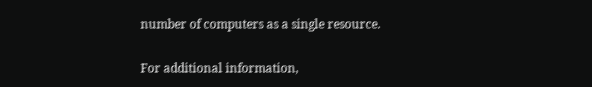number of computers as a single resource.

For additional information,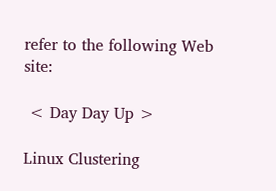refer to the following Web site:

 < Day Day Up >

Linux Clustering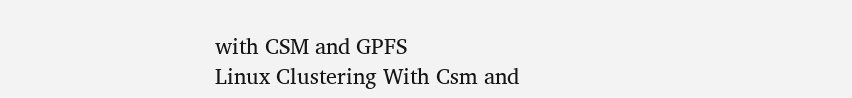with CSM and GPFS
Linux Clustering With Csm and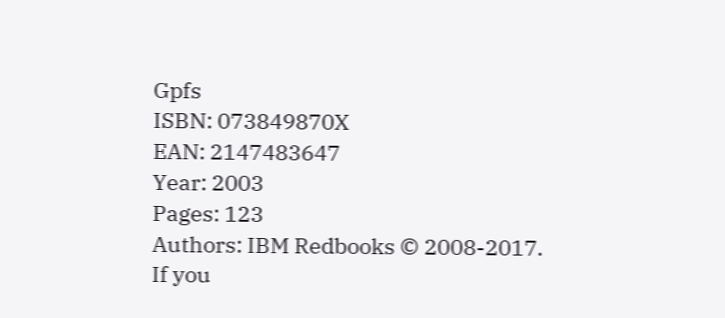Gpfs
ISBN: 073849870X
EAN: 2147483647
Year: 2003
Pages: 123
Authors: IBM Redbooks © 2008-2017.
If you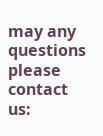may any questions please contact us: